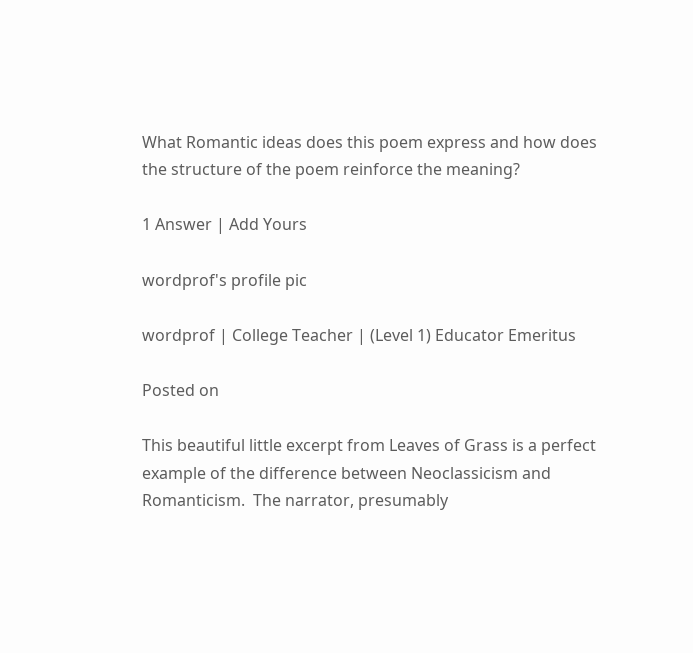What Romantic ideas does this poem express and how does the structure of the poem reinforce the meaning?

1 Answer | Add Yours

wordprof's profile pic

wordprof | College Teacher | (Level 1) Educator Emeritus

Posted on

This beautiful little excerpt from Leaves of Grass is a perfect example of the difference between Neoclassicism and Romanticism.  The narrator, presumably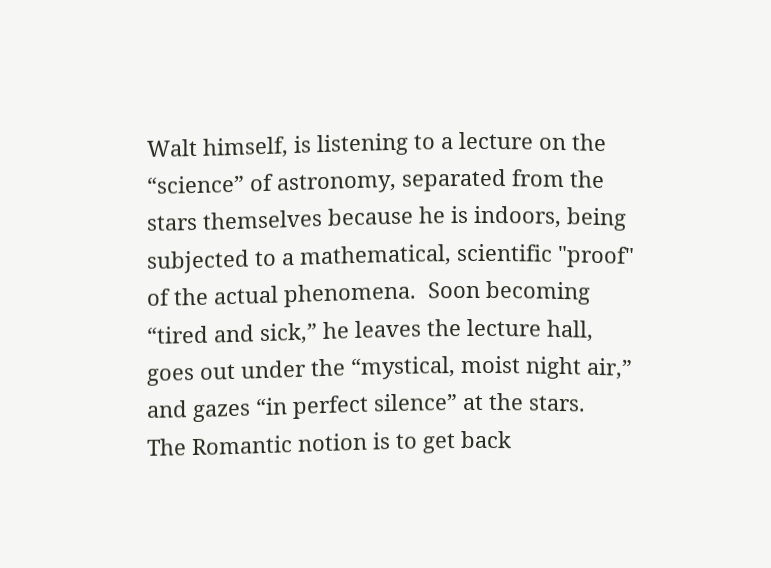Walt himself, is listening to a lecture on the “science” of astronomy, separated from the stars themselves because he is indoors, being subjected to a mathematical, scientific "proof" of the actual phenomena.  Soon becoming “tired and sick,” he leaves the lecture hall, goes out under the “mystical, moist night air,” and gazes “in perfect silence” at the stars.  The Romantic notion is to get back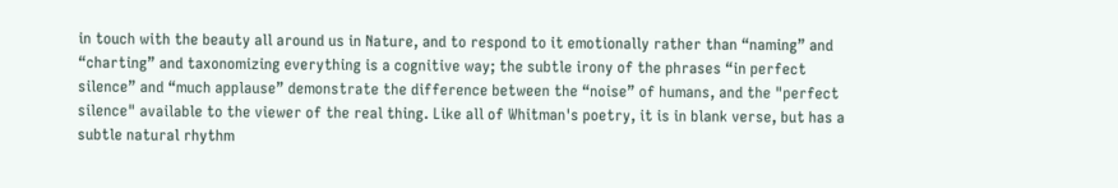in touch with the beauty all around us in Nature, and to respond to it emotionally rather than “naming” and “charting” and taxonomizing everything is a cognitive way; the subtle irony of the phrases “in perfect silence” and “much applause” demonstrate the difference between the “noise” of humans, and the "perfect silence" available to the viewer of the real thing. Like all of Whitman's poetry, it is in blank verse, but has a subtle natural rhythm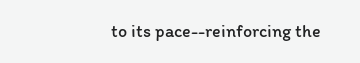to its pace--reinforcing the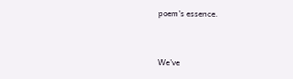poem's essence.


We’ve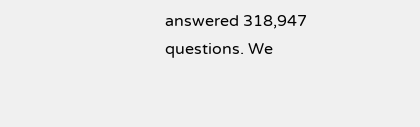answered 318,947 questions. We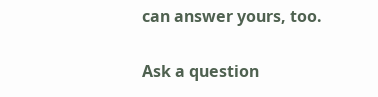can answer yours, too.

Ask a question